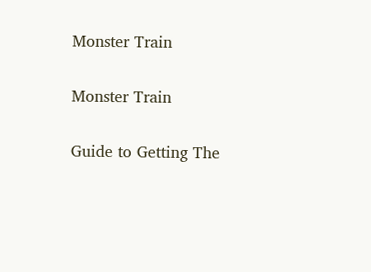Monster Train

Monster Train

Guide to Getting The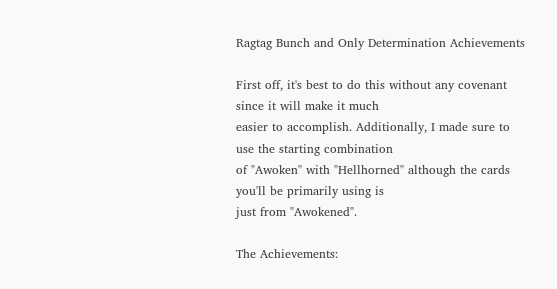Ragtag Bunch and Only Determination Achievements

First off, it's best to do this without any covenant since it will make it much
easier to accomplish. Additionally, I made sure to use the starting combination
of "Awoken" with "Hellhorned" although the cards you'll be primarily using is
just from "Awokened".

The Achievements: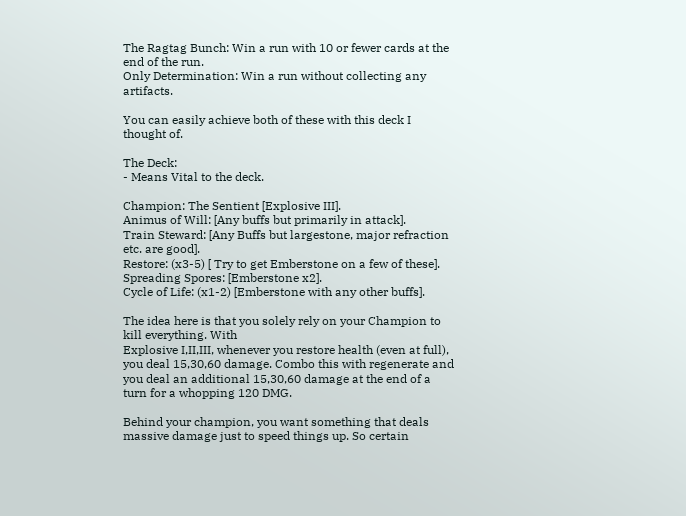The Ragtag Bunch: Win a run with 10 or fewer cards at the end of the run.
Only Determination: Win a run without collecting any artifacts.

You can easily achieve both of these with this deck I thought of.

The Deck:
- Means Vital to the deck.

Champion: The Sentient [Explosive III].
Animus of Will: [Any buffs but primarily in attack].
Train Steward: [Any Buffs but largestone, major refraction etc. are good].
Restore: (x3-5) [ Try to get Emberstone on a few of these].
Spreading Spores: [Emberstone x2].
Cycle of Life: (x1-2) [Emberstone with any other buffs].

The idea here is that you solely rely on your Champion to kill everything. With
Explosive I,II,III, whenever you restore health (even at full), you deal 15,30,60 damage. Combo this with regenerate and you deal an additional 15,30,60 damage at the end of a turn for a whopping 120 DMG.

Behind your champion, you want something that deals massive damage just to speed things up. So certain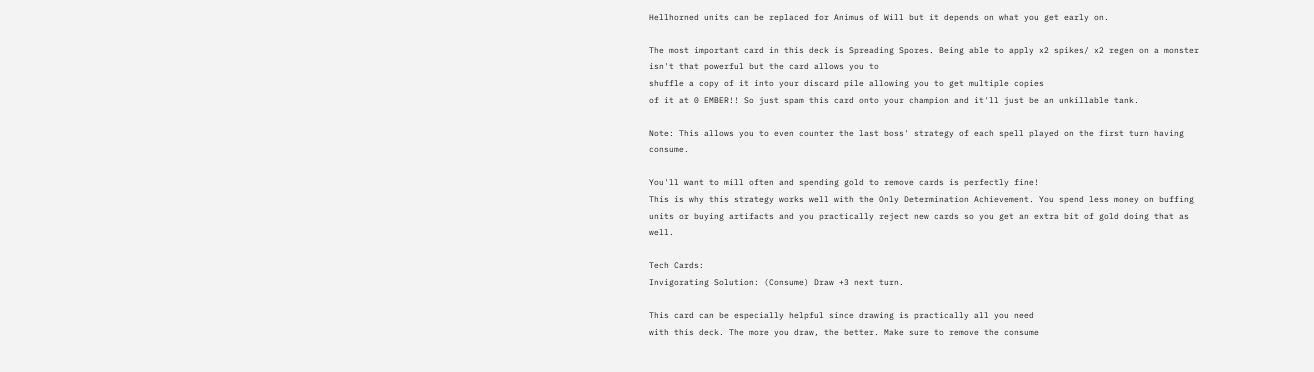Hellhorned units can be replaced for Animus of Will but it depends on what you get early on.

The most important card in this deck is Spreading Spores. Being able to apply x2 spikes/ x2 regen on a monster isn't that powerful but the card allows you to
shuffle a copy of it into your discard pile allowing you to get multiple copies
of it at 0 EMBER!! So just spam this card onto your champion and it'll just be an unkillable tank.

Note: This allows you to even counter the last boss' strategy of each spell played on the first turn having consume.

You'll want to mill often and spending gold to remove cards is perfectly fine!
This is why this strategy works well with the Only Determination Achievement. You spend less money on buffing units or buying artifacts and you practically reject new cards so you get an extra bit of gold doing that as well.

Tech Cards:
Invigorating Solution: (Consume) Draw +3 next turn.

This card can be especially helpful since drawing is practically all you need
with this deck. The more you draw, the better. Make sure to remove the consume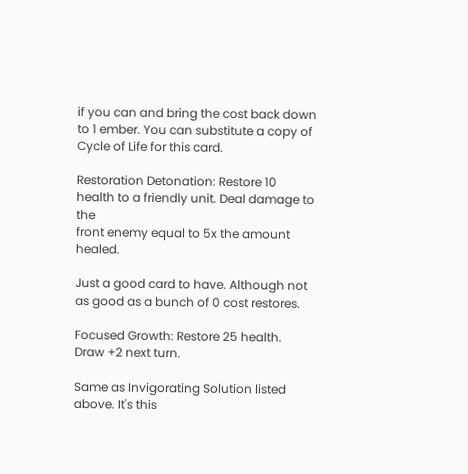if you can and bring the cost back down to 1 ember. You can substitute a copy of Cycle of Life for this card.

Restoration Detonation: Restore 10 health to a friendly unit. Deal damage to the
front enemy equal to 5x the amount healed.

Just a good card to have. Although not as good as a bunch of 0 cost restores.

Focused Growth: Restore 25 health. Draw +2 next turn.

Same as Invigorating Solution listed above. It's this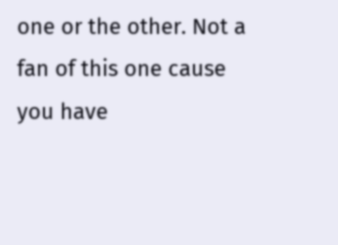one or the other. Not a fan of this one cause you have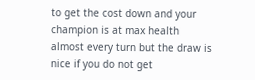to get the cost down and your champion is at max health almost every turn but the draw is nice if you do not get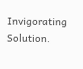Invigorating Solution.